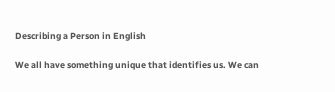Describing a Person in English

We all have something unique that identifies us. We can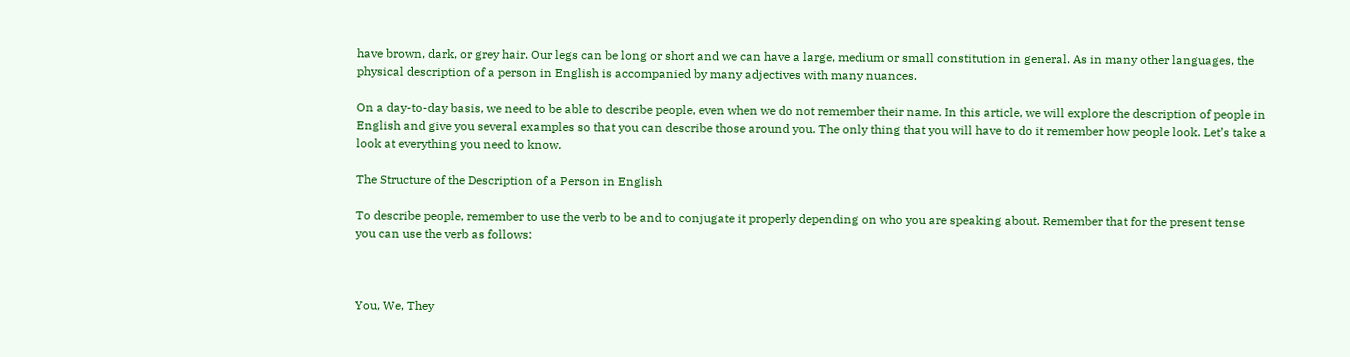have brown, dark, or grey hair. Our legs can be long or short and we can have a large, medium or small constitution in general. As in many other languages, the physical description of a person in English is accompanied by many adjectives with many nuances.

On a day-to-day basis, we need to be able to describe people, even when we do not remember their name. In this article, we will explore the description of people in English and give you several examples so that you can describe those around you. The only thing that you will have to do it remember how people look. Let’s take a look at everything you need to know.

The Structure of the Description of a Person in English

To describe people, remember to use the verb to be and to conjugate it properly depending on who you are speaking about. Remember that for the present tense you can use the verb as follows:



You, We, They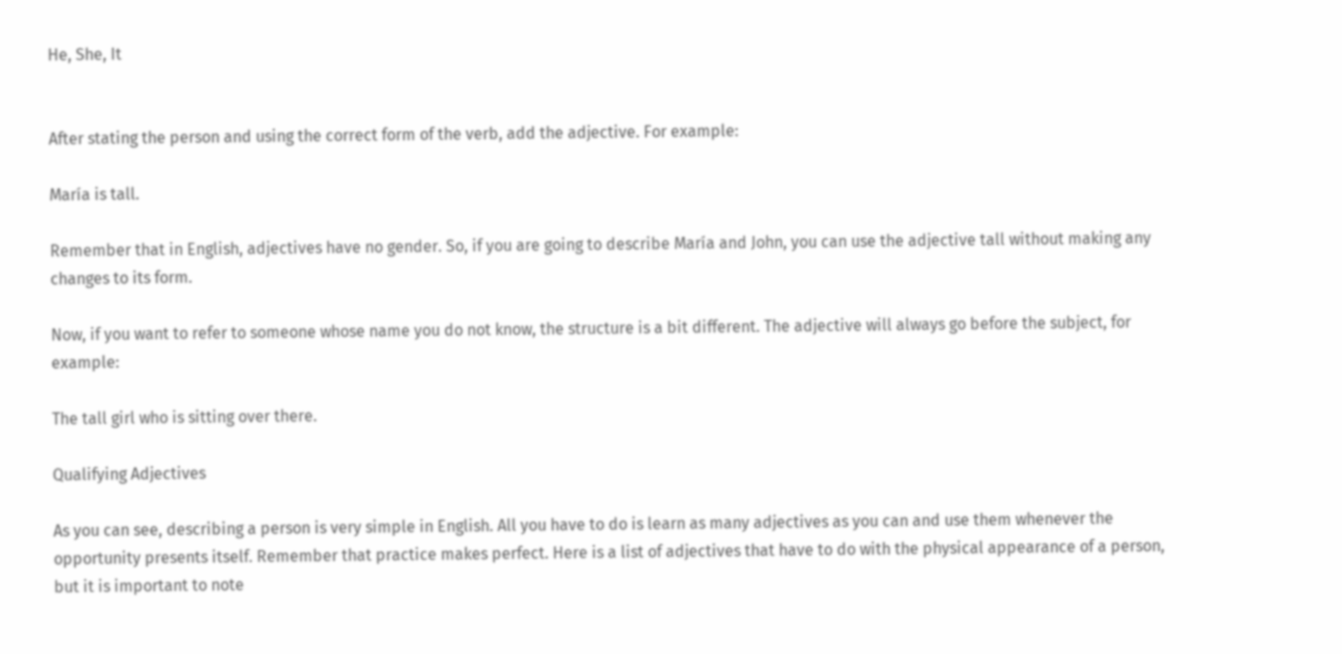He, She, It


After stating the person and using the correct form of the verb, add the adjective. For example:

María is tall.

Remember that in English, adjectives have no gender. So, if you are going to describe María and John, you can use the adjective tall without making any changes to its form.

Now, if you want to refer to someone whose name you do not know, the structure is a bit different. The adjective will always go before the subject, for example:

The tall girl who is sitting over there.

Qualifying Adjectives

As you can see, describing a person is very simple in English. All you have to do is learn as many adjectives as you can and use them whenever the opportunity presents itself. Remember that practice makes perfect. Here is a list of adjectives that have to do with the physical appearance of a person, but it is important to note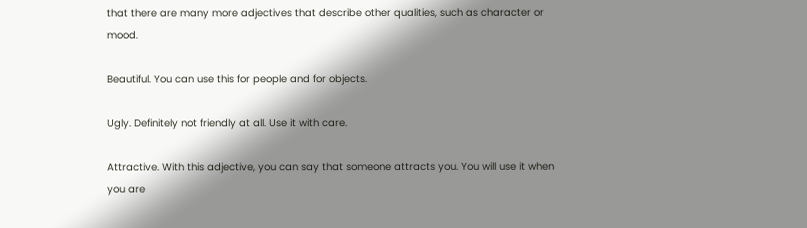that there are many more adjectives that describe other qualities, such as character or mood.

Beautiful. You can use this for people and for objects.

Ugly. Definitely not friendly at all. Use it with care.

Attractive. With this adjective, you can say that someone attracts you. You will use it when you are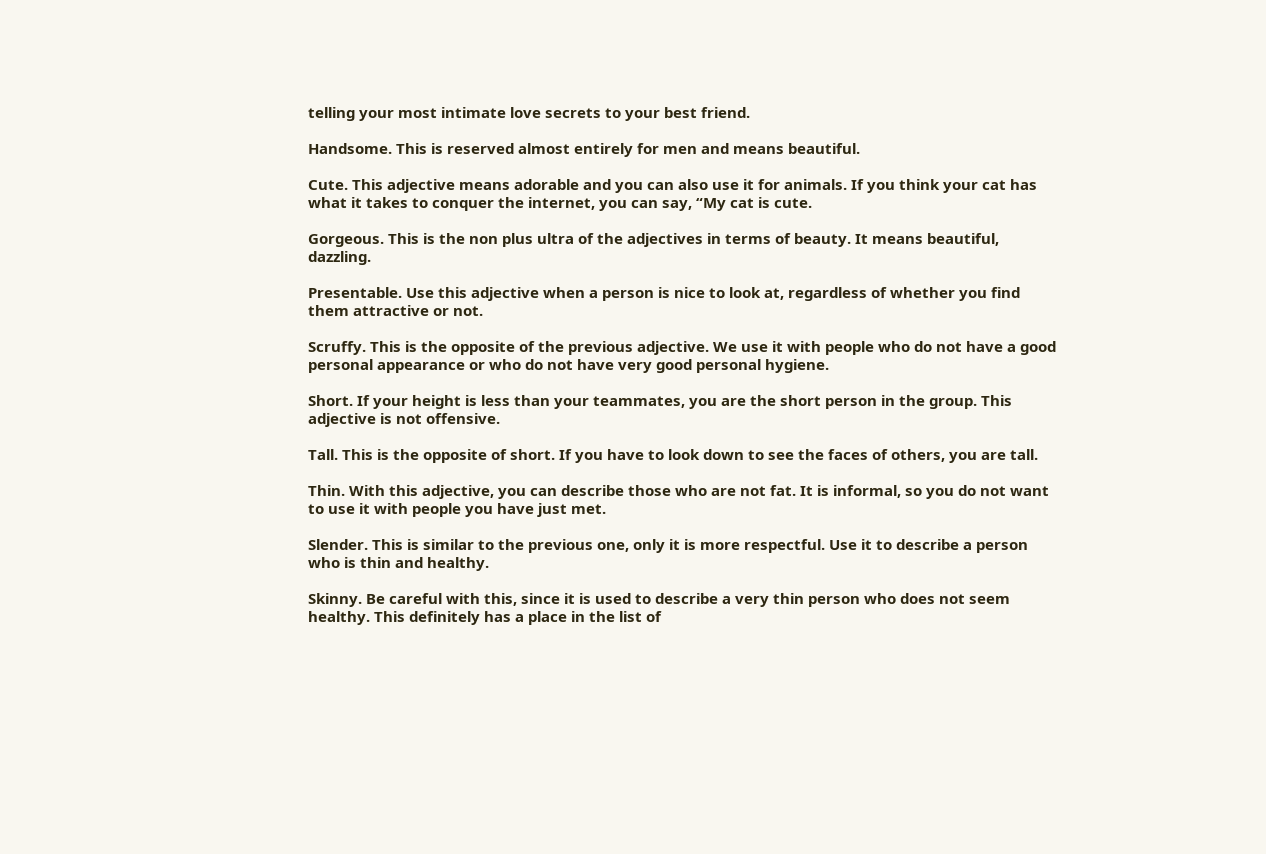telling your most intimate love secrets to your best friend.

Handsome. This is reserved almost entirely for men and means beautiful.

Cute. This adjective means adorable and you can also use it for animals. If you think your cat has what it takes to conquer the internet, you can say, “My cat is cute.

Gorgeous. This is the non plus ultra of the adjectives in terms of beauty. It means beautiful, dazzling.

Presentable. Use this adjective when a person is nice to look at, regardless of whether you find them attractive or not.

Scruffy. This is the opposite of the previous adjective. We use it with people who do not have a good personal appearance or who do not have very good personal hygiene.

Short. If your height is less than your teammates, you are the short person in the group. This adjective is not offensive.

Tall. This is the opposite of short. If you have to look down to see the faces of others, you are tall.

Thin. With this adjective, you can describe those who are not fat. It is informal, so you do not want to use it with people you have just met.

Slender. This is similar to the previous one, only it is more respectful. Use it to describe a person who is thin and healthy.

Skinny. Be careful with this, since it is used to describe a very thin person who does not seem healthy. This definitely has a place in the list of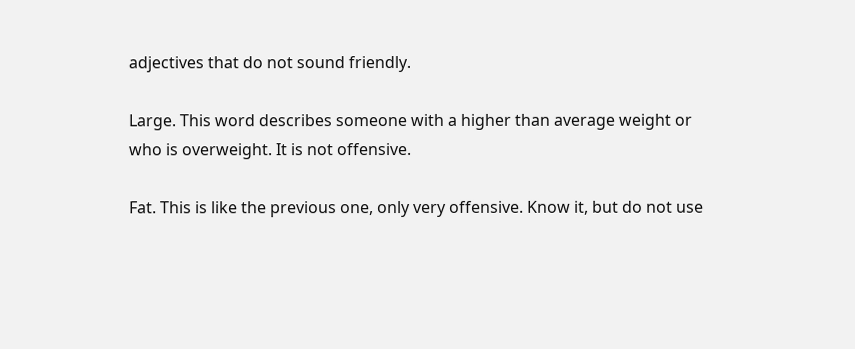adjectives that do not sound friendly.

Large. This word describes someone with a higher than average weight or who is overweight. It is not offensive.

Fat. This is like the previous one, only very offensive. Know it, but do not use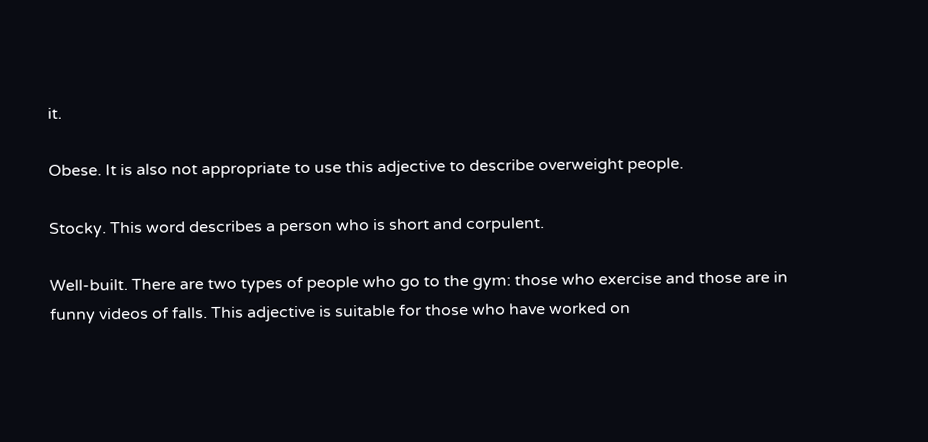it.

Obese. It is also not appropriate to use this adjective to describe overweight people.

Stocky. This word describes a person who is short and corpulent.

Well-built. There are two types of people who go to the gym: those who exercise and those are in funny videos of falls. This adjective is suitable for those who have worked on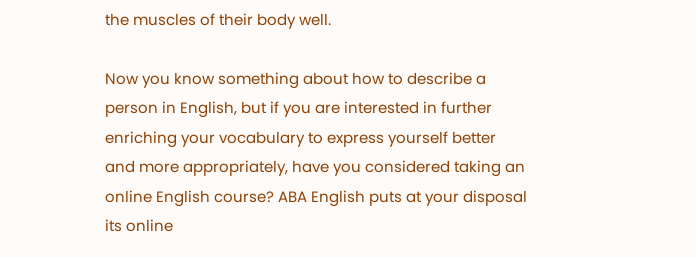the muscles of their body well.

Now you know something about how to describe a person in English, but if you are interested in further enriching your vocabulary to express yourself better and more appropriately, have you considered taking an online English course? ABA English puts at your disposal its online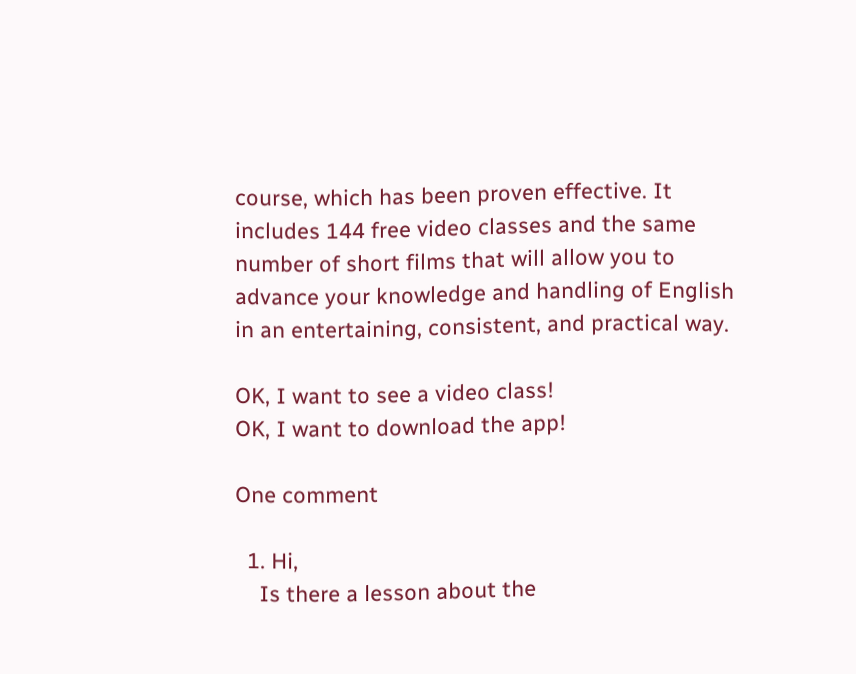course, which has been proven effective. It includes 144 free video classes and the same number of short films that will allow you to advance your knowledge and handling of English in an entertaining, consistent, and practical way.

OK, I want to see a video class!
OK, I want to download the app!

One comment

  1. Hi,
    Is there a lesson about the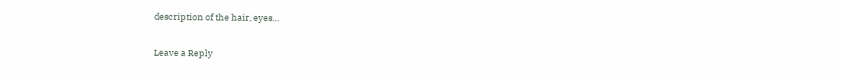description of the hair, eyes…

Leave a Reply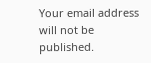Your email address will not be published.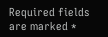Required fields are marked *